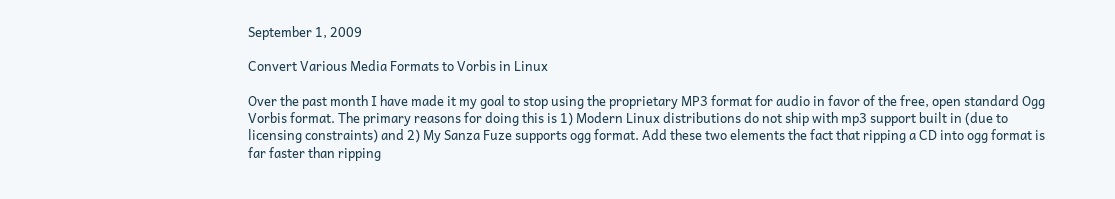September 1, 2009

Convert Various Media Formats to Vorbis in Linux

Over the past month I have made it my goal to stop using the proprietary MP3 format for audio in favor of the free, open standard Ogg Vorbis format. The primary reasons for doing this is 1) Modern Linux distributions do not ship with mp3 support built in (due to licensing constraints) and 2) My Sanza Fuze supports ogg format. Add these two elements the fact that ripping a CD into ogg format is far faster than ripping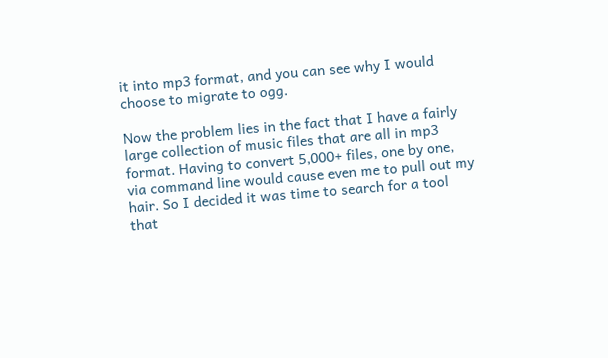it into mp3 format, and you can see why I would choose to migrate to ogg.

Now the problem lies in the fact that I have a fairly large collection of music files that are all in mp3 format. Having to convert 5,000+ files, one by one, via command line would cause even me to pull out my hair. So I decided it was time to search for a tool that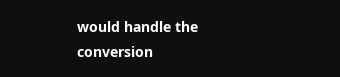would handle the conversion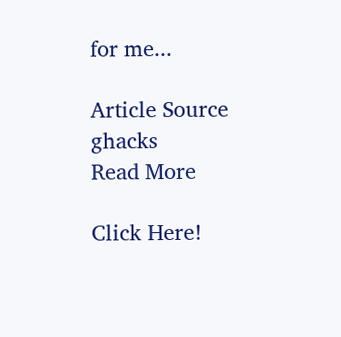for me...

Article Source ghacks
Read More

Click Here!